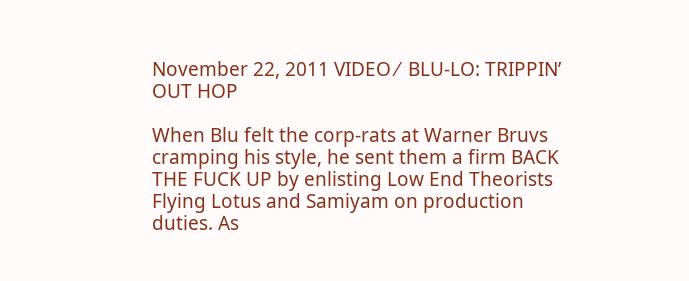November 22, 2011 VIDEO ⁄  BLU-LO: TRIPPIN’ OUT HOP

When Blu felt the corp-rats at Warner Bruvs cramping his style, he sent them a firm BACK THE FUCK UP by enlisting Low End Theorists Flying Lotus and Samiyam on production duties. As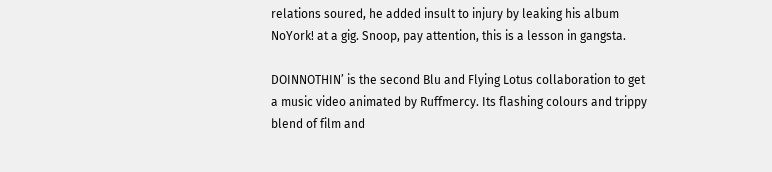relations soured, he added insult to injury by leaking his album NoYork! at a gig. Snoop, pay attention, this is a lesson in gangsta.

DOINNOTHIN’ is the second Blu and Flying Lotus collaboration to get a music video animated by Ruffmercy. Its flashing colours and trippy blend of film and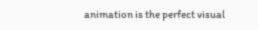animation is the perfect visual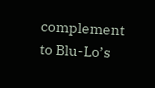complement to Blu-Lo’s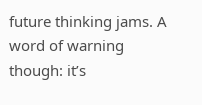future thinking jams. A word of warning though: it’s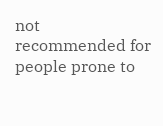not recommended for people prone to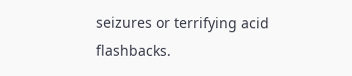seizures or terrifying acid flashbacks.